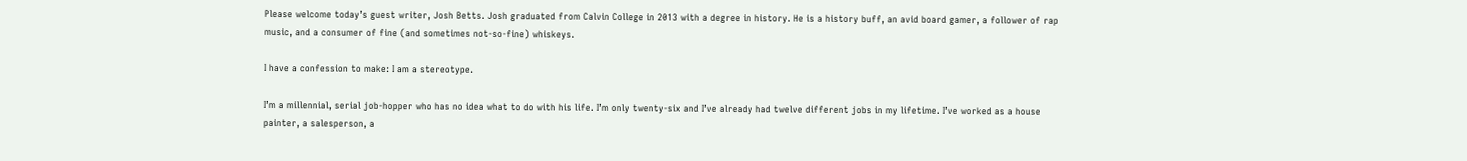Please welcome today’s guest writer, Josh Betts. Josh graduated from Calvin College in 2013 with a degree in history. He is a history buff, an avid board gamer, a follower of rap music, and a consumer of fine (and sometimes not-so-fine) whiskeys.

I have a confession to make: I am a stereotype.

I’m a millennial, serial job-hopper who has no idea what to do with his life. I’m only twenty-six and I’ve already had twelve different jobs in my lifetime. I’ve worked as a house painter, a salesperson, a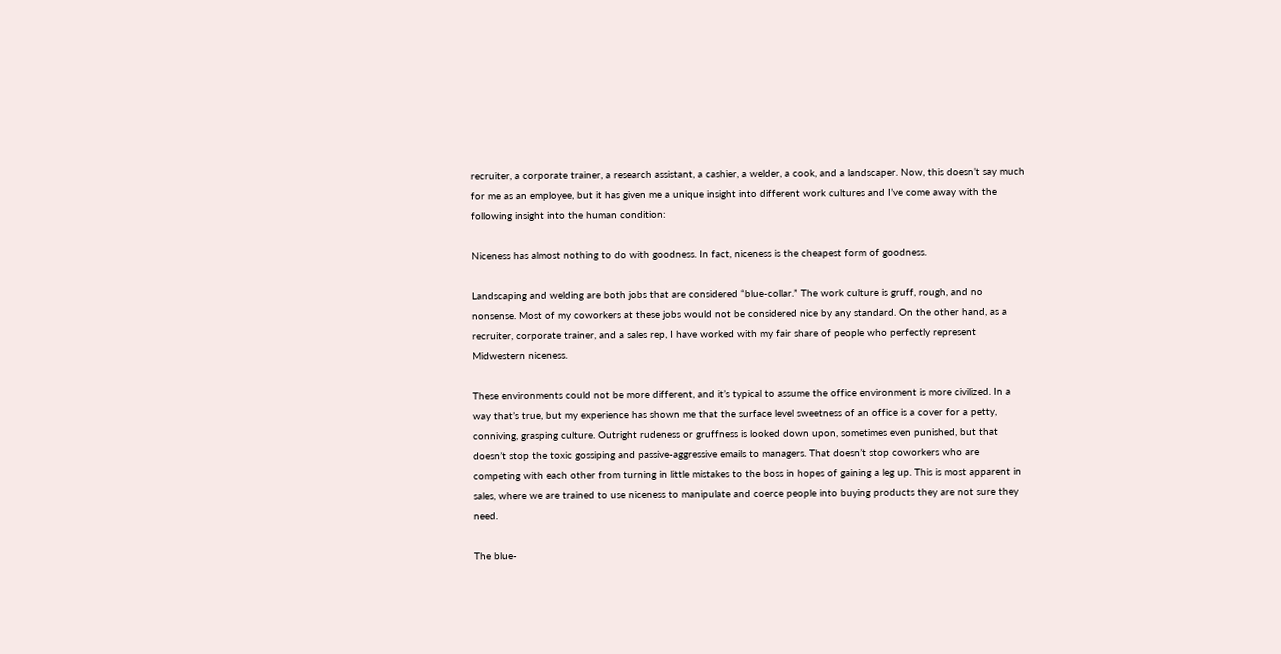recruiter, a corporate trainer, a research assistant, a cashier, a welder, a cook, and a landscaper. Now, this doesn’t say much for me as an employee, but it has given me a unique insight into different work cultures and I’ve come away with the following insight into the human condition:

Niceness has almost nothing to do with goodness. In fact, niceness is the cheapest form of goodness.

Landscaping and welding are both jobs that are considered “blue-collar.” The work culture is gruff, rough, and no nonsense. Most of my coworkers at these jobs would not be considered nice by any standard. On the other hand, as a recruiter, corporate trainer, and a sales rep, I have worked with my fair share of people who perfectly represent Midwestern niceness.

These environments could not be more different, and it’s typical to assume the office environment is more civilized. In a way that’s true, but my experience has shown me that the surface level sweetness of an office is a cover for a petty, conniving, grasping culture. Outright rudeness or gruffness is looked down upon, sometimes even punished, but that doesn’t stop the toxic gossiping and passive-aggressive emails to managers. That doesn’t stop coworkers who are competing with each other from turning in little mistakes to the boss in hopes of gaining a leg up. This is most apparent in sales, where we are trained to use niceness to manipulate and coerce people into buying products they are not sure they need.

The blue-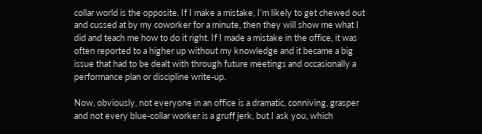collar world is the opposite. If I make a mistake, I’m likely to get chewed out and cussed at by my coworker for a minute, then they will show me what I did and teach me how to do it right. If I made a mistake in the office, it was often reported to a higher up without my knowledge and it became a big issue that had to be dealt with through future meetings and occasionally a performance plan or discipline write-up.

Now, obviously, not everyone in an office is a dramatic, conniving, grasper and not every blue-collar worker is a gruff jerk, but I ask you, which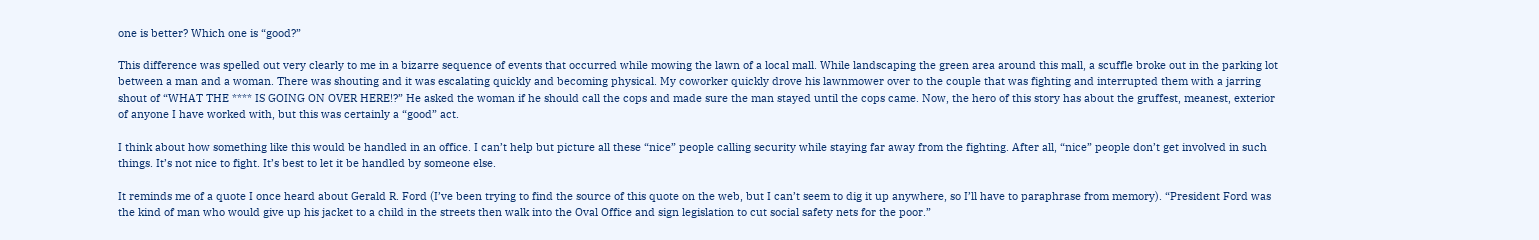one is better? Which one is “good?”

This difference was spelled out very clearly to me in a bizarre sequence of events that occurred while mowing the lawn of a local mall. While landscaping the green area around this mall, a scuffle broke out in the parking lot between a man and a woman. There was shouting and it was escalating quickly and becoming physical. My coworker quickly drove his lawnmower over to the couple that was fighting and interrupted them with a jarring shout of “WHAT THE **** IS GOING ON OVER HERE!?” He asked the woman if he should call the cops and made sure the man stayed until the cops came. Now, the hero of this story has about the gruffest, meanest, exterior of anyone I have worked with, but this was certainly a “good” act.

I think about how something like this would be handled in an office. I can’t help but picture all these “nice” people calling security while staying far away from the fighting. After all, “nice” people don’t get involved in such things. It’s not nice to fight. It’s best to let it be handled by someone else.

It reminds me of a quote I once heard about Gerald R. Ford (I’ve been trying to find the source of this quote on the web, but I can’t seem to dig it up anywhere, so I’ll have to paraphrase from memory). “President Ford was the kind of man who would give up his jacket to a child in the streets then walk into the Oval Office and sign legislation to cut social safety nets for the poor.”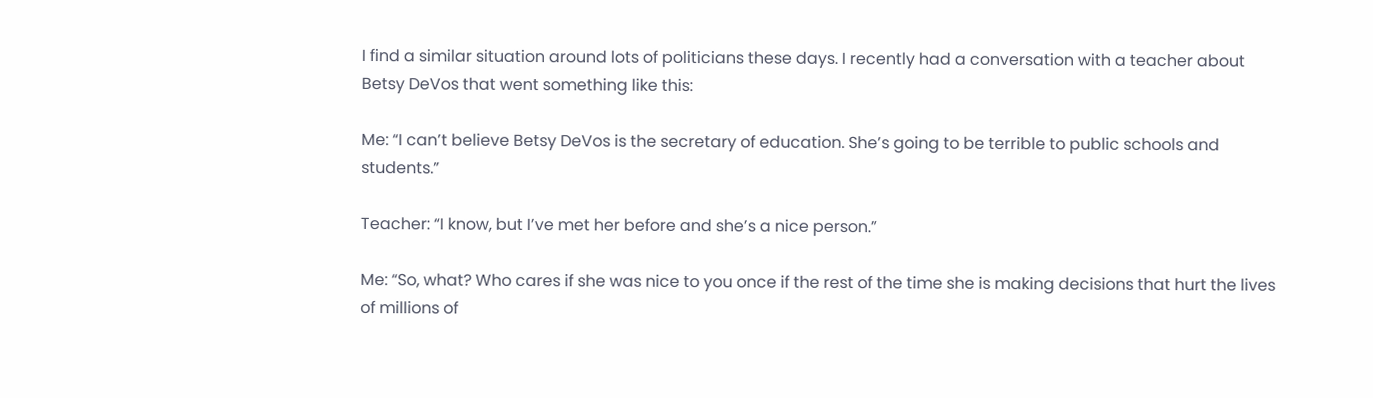I find a similar situation around lots of politicians these days. I recently had a conversation with a teacher about Betsy DeVos that went something like this:

Me: “I can’t believe Betsy DeVos is the secretary of education. She’s going to be terrible to public schools and students.”

Teacher: “I know, but I’ve met her before and she’s a nice person.”

Me: “So, what? Who cares if she was nice to you once if the rest of the time she is making decisions that hurt the lives of millions of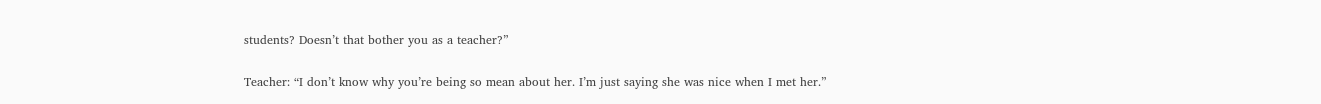students? Doesn’t that bother you as a teacher?”

Teacher: “I don’t know why you’re being so mean about her. I’m just saying she was nice when I met her.”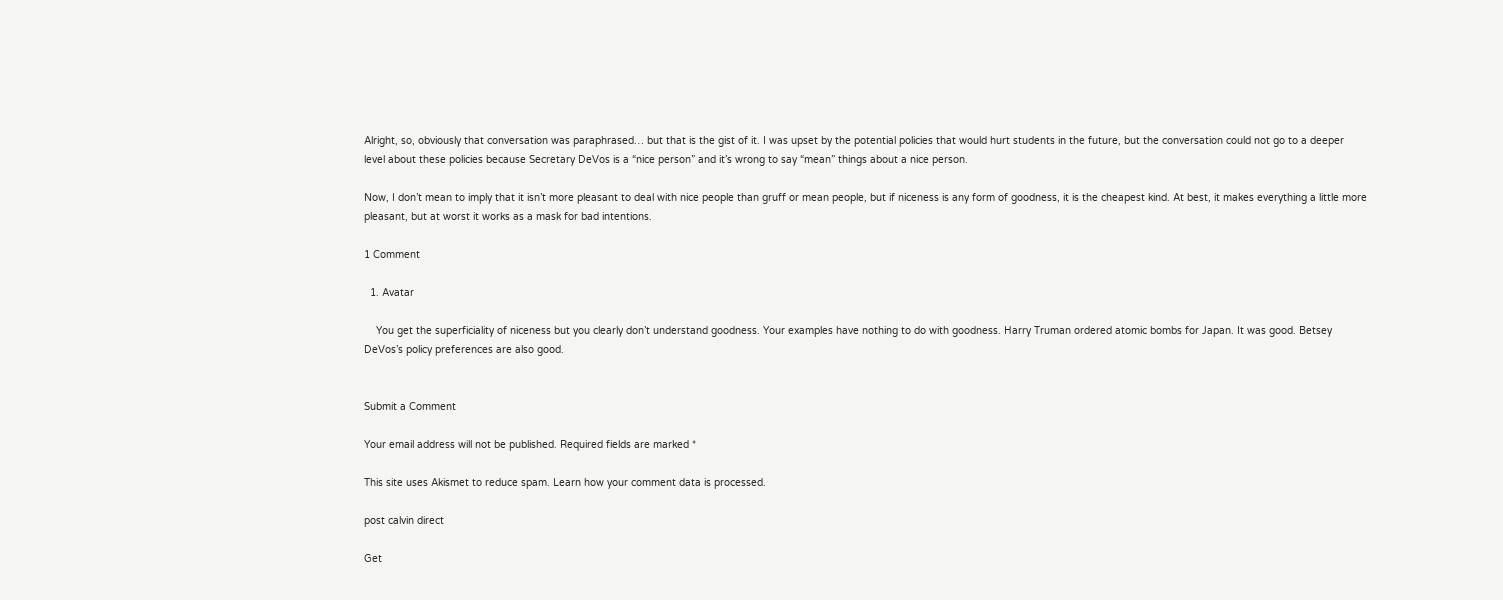Alright, so, obviously that conversation was paraphrased… but that is the gist of it. I was upset by the potential policies that would hurt students in the future, but the conversation could not go to a deeper level about these policies because Secretary DeVos is a “nice person” and it’s wrong to say “mean” things about a nice person.

Now, I don’t mean to imply that it isn’t more pleasant to deal with nice people than gruff or mean people, but if niceness is any form of goodness, it is the cheapest kind. At best, it makes everything a little more pleasant, but at worst it works as a mask for bad intentions.

1 Comment

  1. Avatar

    You get the superficiality of niceness but you clearly don’t understand goodness. Your examples have nothing to do with goodness. Harry Truman ordered atomic bombs for Japan. It was good. Betsey DeVos’s policy preferences are also good.


Submit a Comment

Your email address will not be published. Required fields are marked *

This site uses Akismet to reduce spam. Learn how your comment data is processed.

post calvin direct

Get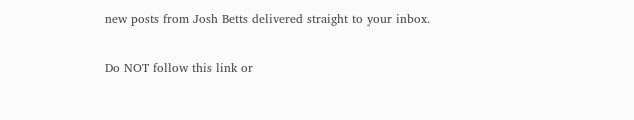new posts from Josh Betts delivered straight to your inbox.

Do NOT follow this link or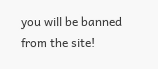you will be banned from the site!